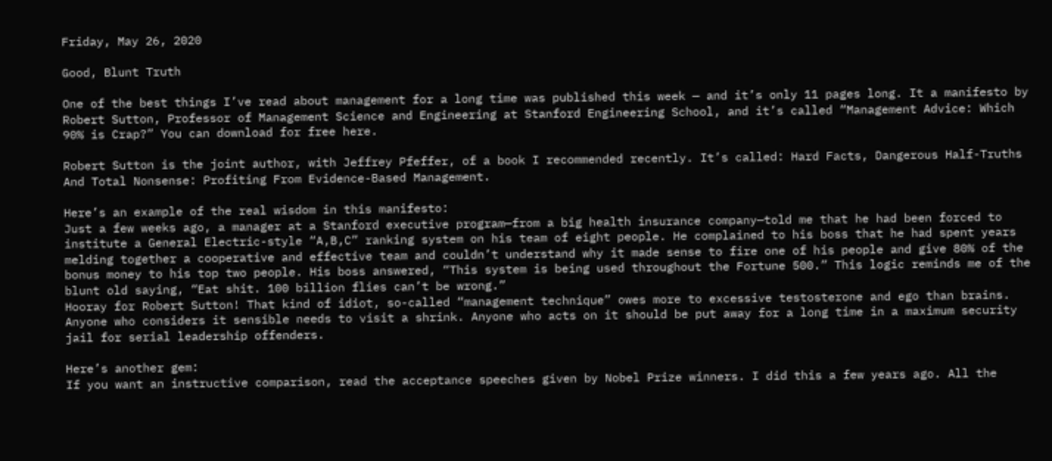Friday, May 26, 2020

Good, Blunt Truth

One of the best things I’ve read about management for a long time was published this week — and it’s only 11 pages long. It a manifesto by Robert Sutton, Professor of Management Science and Engineering at Stanford Engineering School, and it’s called “Management Advice: Which 90% is Crap?” You can download for free here.

Robert Sutton is the joint author, with Jeffrey Pfeffer, of a book I recommended recently. It’s called: Hard Facts, Dangerous Half-Truths And Total Nonsense: Profiting From Evidence-Based Management.

Here’s an example of the real wisdom in this manifesto:
Just a few weeks ago, a manager at a Stanford executive program—from a big health insurance company—told me that he had been forced to institute a General Electric-style “A,B,C” ranking system on his team of eight people. He complained to his boss that he had spent years melding together a cooperative and effective team and couldn’t understand why it made sense to fire one of his people and give 80% of the bonus money to his top two people. His boss answered, “This system is being used throughout the Fortune 500.” This logic reminds me of the blunt old saying, “Eat shit. 100 billion flies can’t be wrong.”
Hooray for Robert Sutton! That kind of idiot, so-called “management technique” owes more to excessive testosterone and ego than brains. Anyone who considers it sensible needs to visit a shrink. Anyone who acts on it should be put away for a long time in a maximum security jail for serial leadership offenders.

Here’s another gem:
If you want an instructive comparison, read the acceptance speeches given by Nobel Prize winners. I did this a few years ago. All the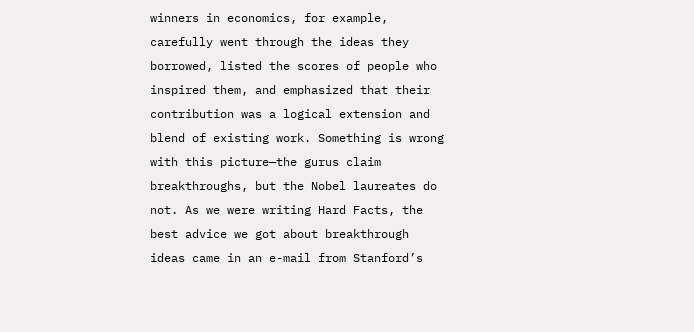winners in economics, for example, carefully went through the ideas they borrowed, listed the scores of people who inspired them, and emphasized that their contribution was a logical extension and blend of existing work. Something is wrong with this picture—the gurus claim breakthroughs, but the Nobel laureates do not. As we were writing Hard Facts, the best advice we got about breakthrough ideas came in an e-mail from Stanford’s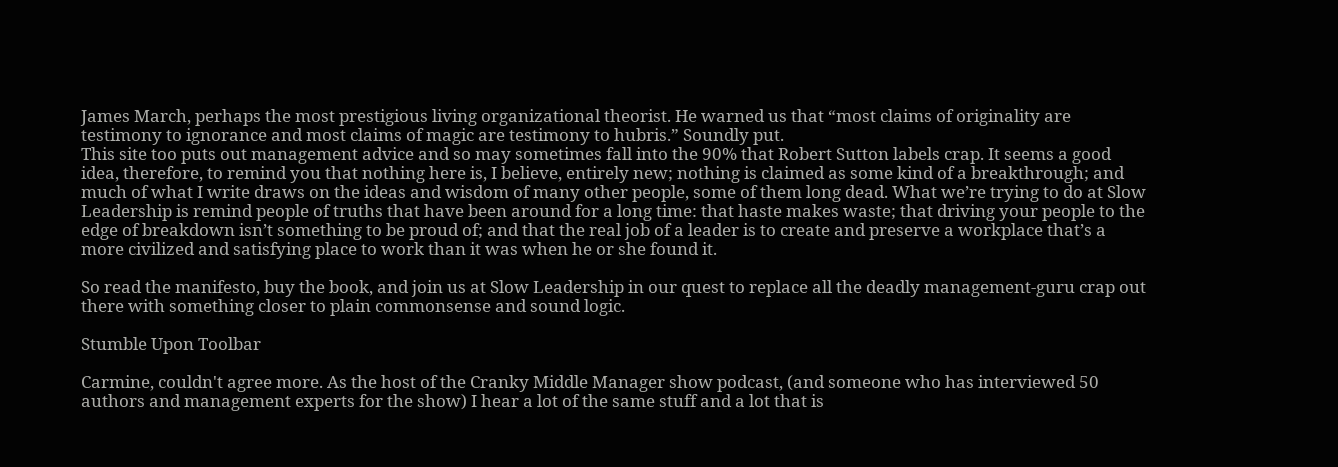James March, perhaps the most prestigious living organizational theorist. He warned us that “most claims of originality are testimony to ignorance and most claims of magic are testimony to hubris.” Soundly put.
This site too puts out management advice and so may sometimes fall into the 90% that Robert Sutton labels crap. It seems a good idea, therefore, to remind you that nothing here is, I believe, entirely new; nothing is claimed as some kind of a breakthrough; and much of what I write draws on the ideas and wisdom of many other people, some of them long dead. What we’re trying to do at Slow Leadership is remind people of truths that have been around for a long time: that haste makes waste; that driving your people to the edge of breakdown isn’t something to be proud of; and that the real job of a leader is to create and preserve a workplace that’s a more civilized and satisfying place to work than it was when he or she found it.

So read the manifesto, buy the book, and join us at Slow Leadership in our quest to replace all the deadly management-guru crap out there with something closer to plain commonsense and sound logic.

Stumble Upon Toolbar

Carmine, couldn't agree more. As the host of the Cranky Middle Manager show podcast, (and someone who has interviewed 50 authors and management experts for the show) I hear a lot of the same stuff and a lot that is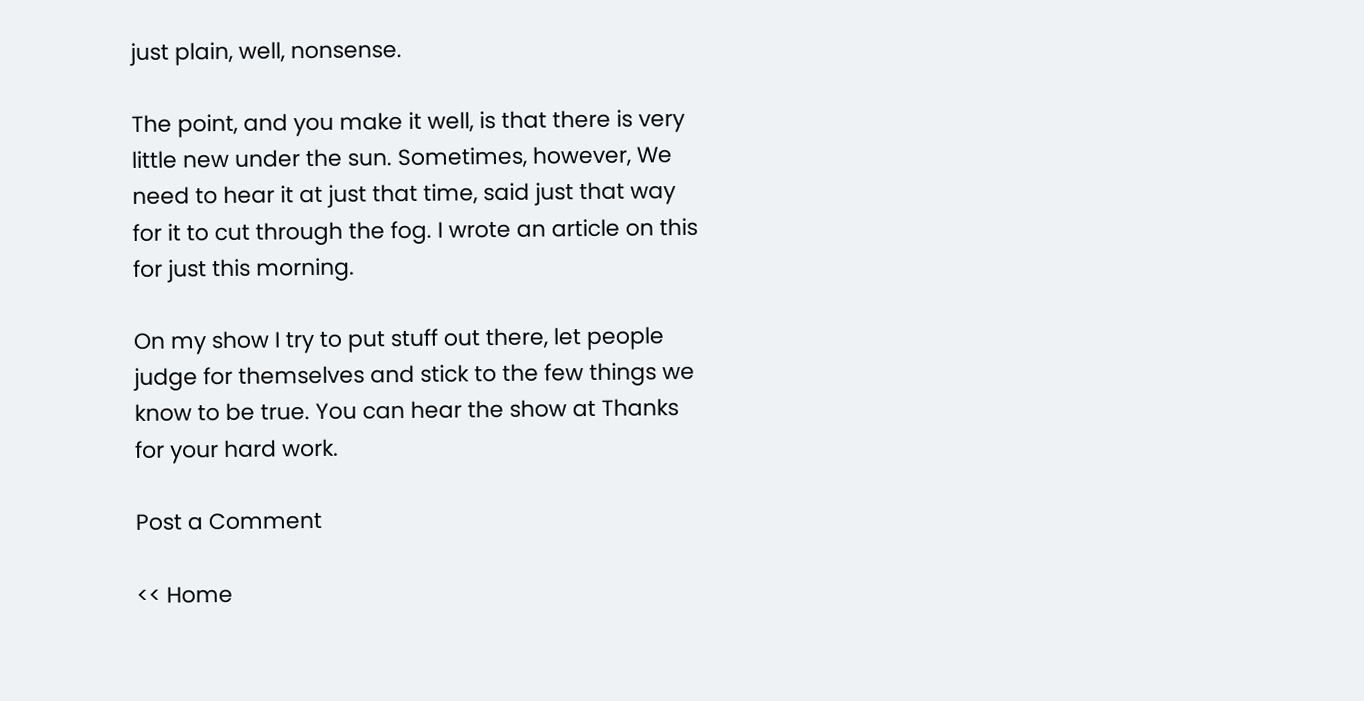just plain, well, nonsense.

The point, and you make it well, is that there is very little new under the sun. Sometimes, however, We need to hear it at just that time, said just that way for it to cut through the fog. I wrote an article on this for just this morning.

On my show I try to put stuff out there, let people judge for themselves and stick to the few things we know to be true. You can hear the show at Thanks for your hard work.

Post a Comment

<< Home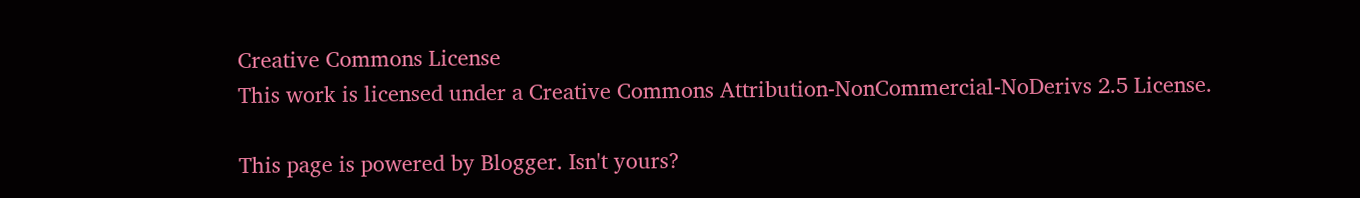Creative Commons License
This work is licensed under a Creative Commons Attribution-NonCommercial-NoDerivs 2.5 License.

This page is powered by Blogger. Isn't yours?